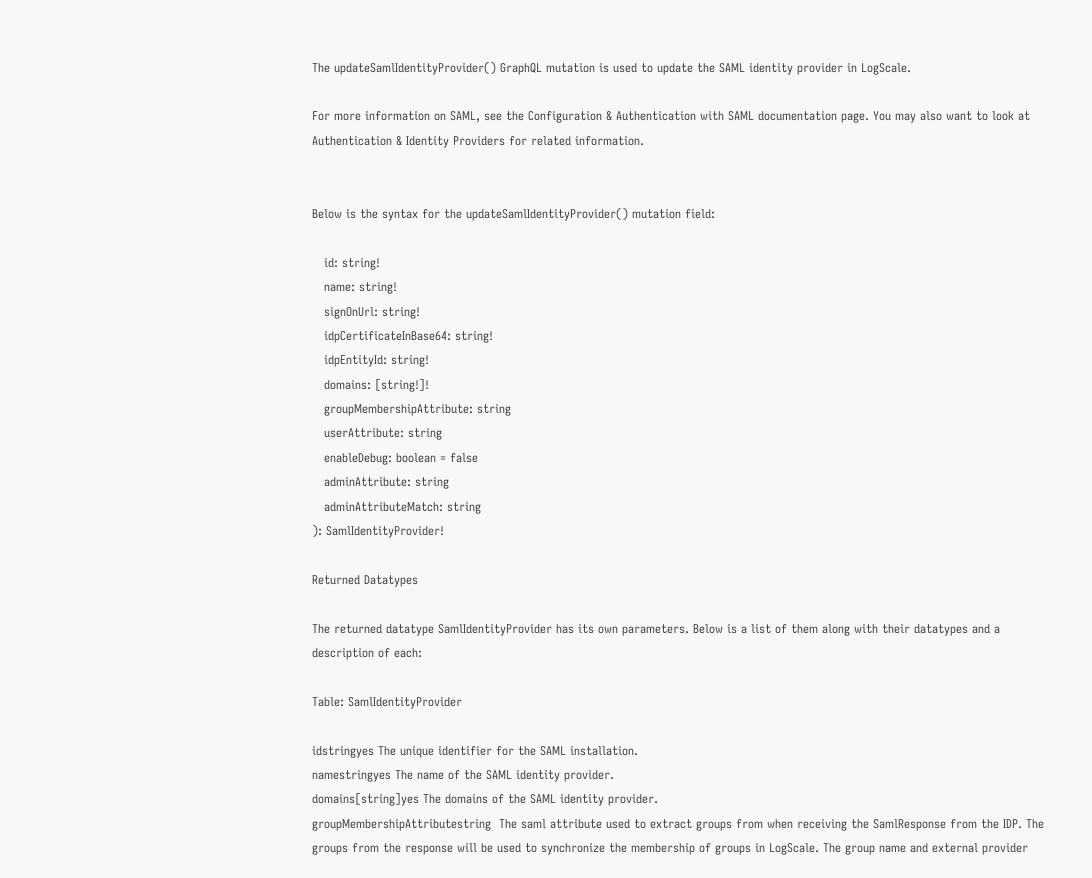The updateSamlIdentityProvider() GraphQL mutation is used to update the SAML identity provider in LogScale.

For more information on SAML, see the Configuration & Authentication with SAML documentation page. You may also want to look at Authentication & Identity Providers for related information.


Below is the syntax for the updateSamlIdentityProvider() mutation field:

   id: string!
   name: string!
   signOnUrl: string!
   idpCertificateInBase64: string!
   idpEntityId: string!
   domains: [string!]!
   groupMembershipAttribute: string
   userAttribute: string
   enableDebug: boolean = false
   adminAttribute: string
   adminAttributeMatch: string
): SamlIdentityProvider!

Returned Datatypes

The returned datatype SamlIdentityProvider has its own parameters. Below is a list of them along with their datatypes and a description of each:

Table: SamlIdentityProvider

idstringyes The unique identifier for the SAML installation.
namestringyes The name of the SAML identity provider.
domains[string]yes The domains of the SAML identity provider.
groupMembershipAttributestring  The saml attribute used to extract groups from when receiving the SamlResponse from the IDP. The groups from the response will be used to synchronize the membership of groups in LogScale. The group name and external provider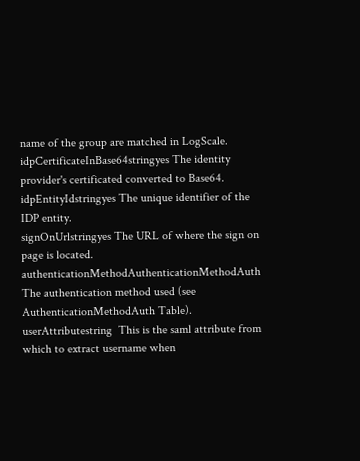name of the group are matched in LogScale.
idpCertificateInBase64stringyes The identity provider's certificated converted to Base64.
idpEntityIdstringyes The unique identifier of the IDP entity.
signOnUrlstringyes The URL of where the sign on page is located.
authenticationMethodAuthenticationMethodAuth  The authentication method used (see AuthenticationMethodAuth Table).
userAttributestring  This is the saml attribute from which to extract username when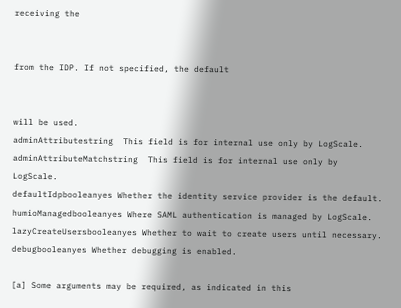receiving the


from the IDP. If not specified, the default


will be used.
adminAttributestring  This field is for internal use only by LogScale.
adminAttributeMatchstring  This field is for internal use only by LogScale.
defaultIdpbooleanyes Whether the identity service provider is the default.
humioManagedbooleanyes Where SAML authentication is managed by LogScale.
lazyCreateUsersbooleanyes Whether to wait to create users until necessary.
debugbooleanyes Whether debugging is enabled.

[a] Some arguments may be required, as indicated in this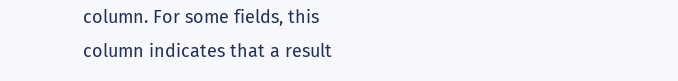column. For some fields, this column indicates that a result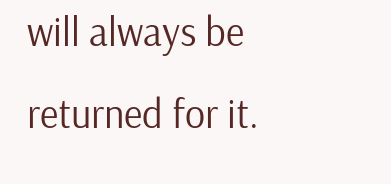will always be returned for it.